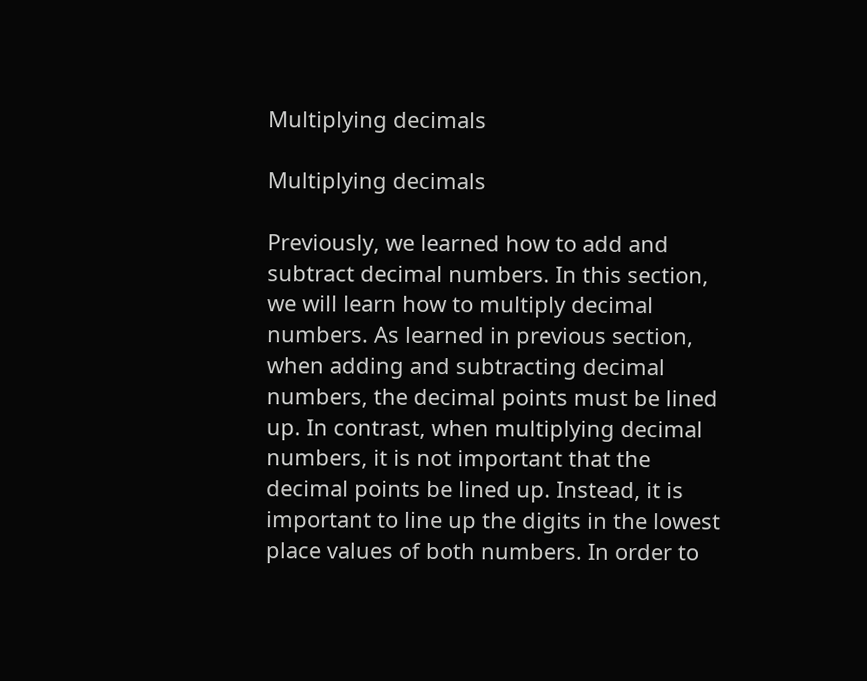Multiplying decimals

Multiplying decimals

Previously, we learned how to add and subtract decimal numbers. In this section, we will learn how to multiply decimal numbers. As learned in previous section, when adding and subtracting decimal numbers, the decimal points must be lined up. In contrast, when multiplying decimal numbers, it is not important that the decimal points be lined up. Instead, it is important to line up the digits in the lowest place values of both numbers. In order to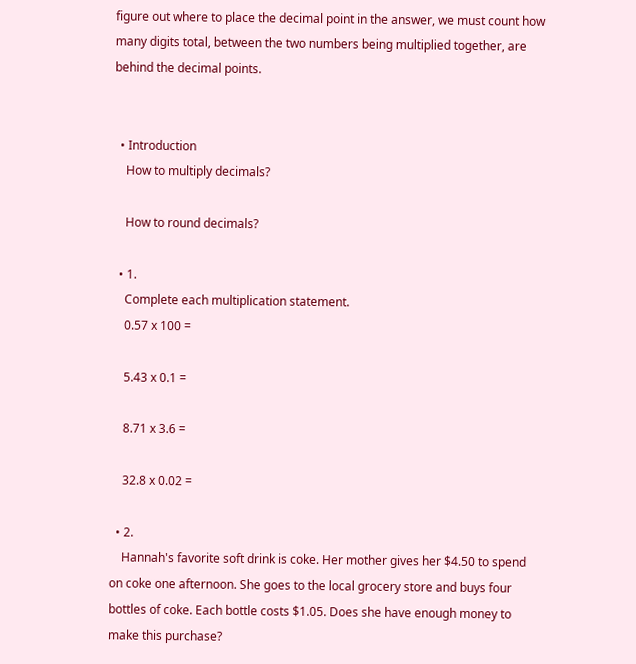figure out where to place the decimal point in the answer, we must count how many digits total, between the two numbers being multiplied together, are behind the decimal points.


  • Introduction
    How to multiply decimals?

    How to round decimals?

  • 1.
    Complete each multiplication statement.
    0.57 x 100 =

    5.43 x 0.1 =

    8.71 x 3.6 =

    32.8 x 0.02 =

  • 2.
    Hannah's favorite soft drink is coke. Her mother gives her $4.50 to spend on coke one afternoon. She goes to the local grocery store and buys four bottles of coke. Each bottle costs $1.05. Does she have enough money to make this purchase?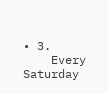• 3.
    Every Saturday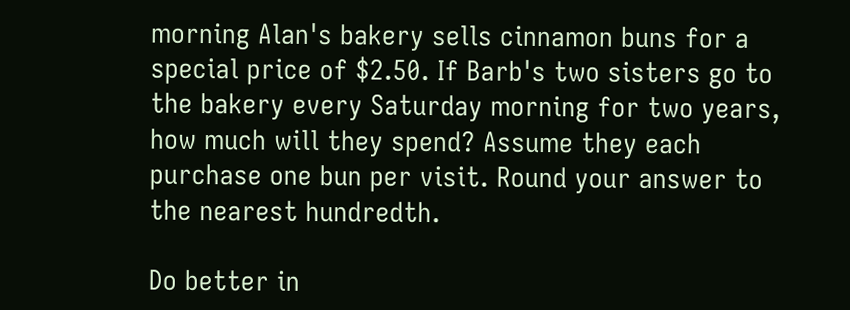morning Alan's bakery sells cinnamon buns for a special price of $2.50. If Barb's two sisters go to the bakery every Saturday morning for two years, how much will they spend? Assume they each purchase one bun per visit. Round your answer to the nearest hundredth.

Do better in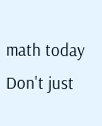math today
Don't just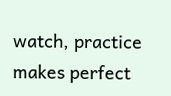watch, practice makes perfect